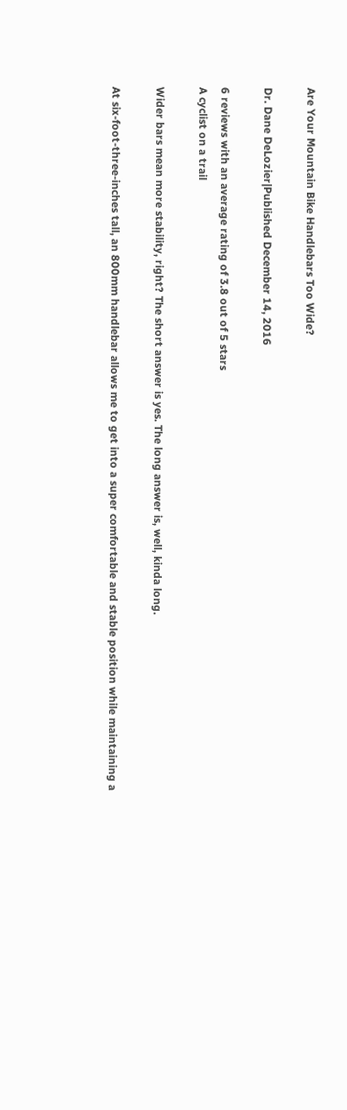Are Your Mountain Bike Handlebars Too Wide?

Dr. Dane DeLozier|Published December 14, 2016

6 reviews with an average rating of 3.8 out of 5 stars
A cyclist on a trail

Wider bars mean more stability, right? The short answer is yes. The long answer is, well, kinda long.

At six-foot-three-inches tall, an 800mm handlebar allows me to get into a super comfortable and stable position while maintaining a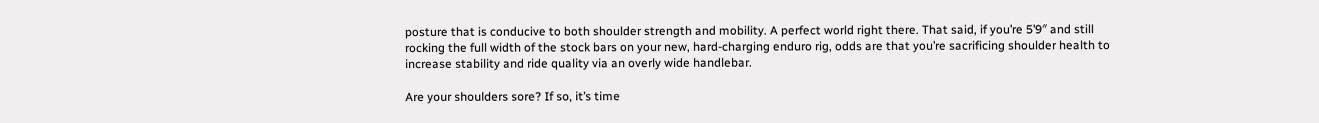posture that is conducive to both shoulder strength and mobility. A perfect world right there. That said, if you’re 5’9″ and still rocking the full width of the stock bars on your new, hard-charging enduro rig, odds are that you’re sacrificing shoulder health to increase stability and ride quality via an overly wide handlebar.

Are your shoulders sore? If so, it’s time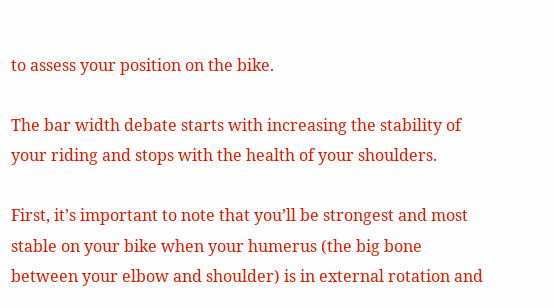to assess your position on the bike.

The bar width debate starts with increasing the stability of your riding and stops with the health of your shoulders.

First, it’s important to note that you’ll be strongest and most stable on your bike when your humerus (the big bone between your elbow and shoulder) is in external rotation and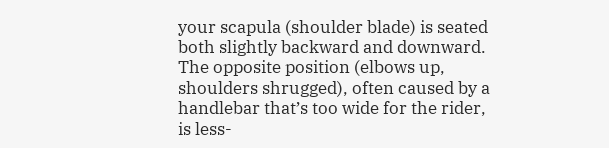your scapula (shoulder blade) is seated both slightly backward and downward. The opposite position (elbows up, shoulders shrugged), often caused by a handlebar that’s too wide for the rider, is less-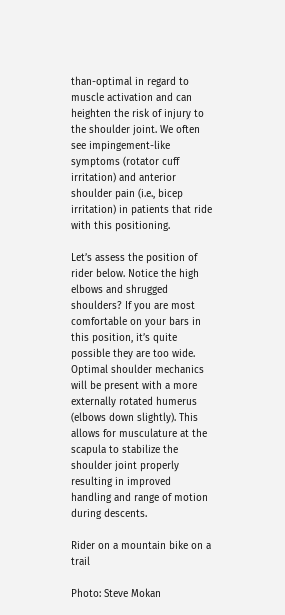than-optimal in regard to muscle activation and can heighten the risk of injury to the shoulder joint. We often see impingement-like symptoms (rotator cuff irritation) and anterior shoulder pain (i.e., bicep irritation) in patients that ride with this positioning.

Let’s assess the position of rider below. Notice the high elbows and shrugged shoulders? If you are most comfortable on your bars in this position, it’s quite possible they are too wide. Optimal shoulder mechanics will be present with a more externally rotated humerus (elbows down slightly). This allows for musculature at the scapula to stabilize the shoulder joint properly resulting in improved handling and range of motion during descents.

Rider on a mountain bike on a trail

Photo: Steve Mokan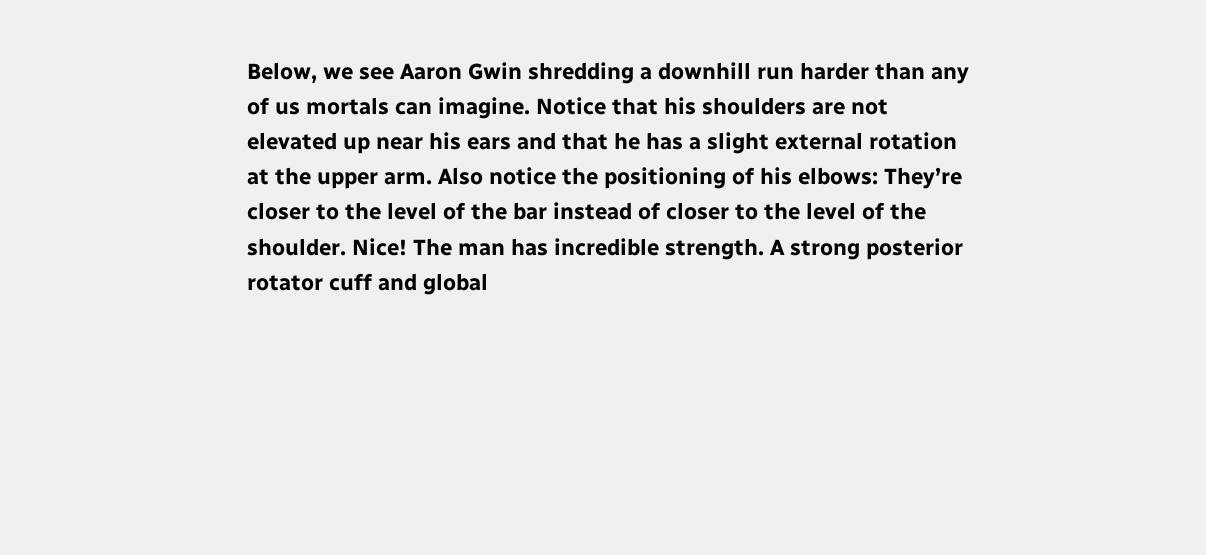Below, we see Aaron Gwin shredding a downhill run harder than any of us mortals can imagine. Notice that his shoulders are not elevated up near his ears and that he has a slight external rotation at the upper arm. Also notice the positioning of his elbows: They’re closer to the level of the bar instead of closer to the level of the shoulder. Nice! The man has incredible strength. A strong posterior rotator cuff and global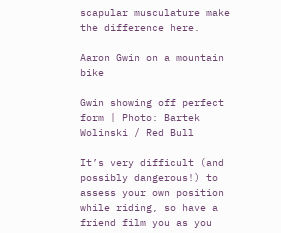scapular musculature make the difference here.

Aaron Gwin on a mountain bike

Gwin showing off perfect form | Photo: Bartek Wolinski / Red Bull

It’s very difficult (and possibly dangerous!) to assess your own position while riding, so have a friend film you as you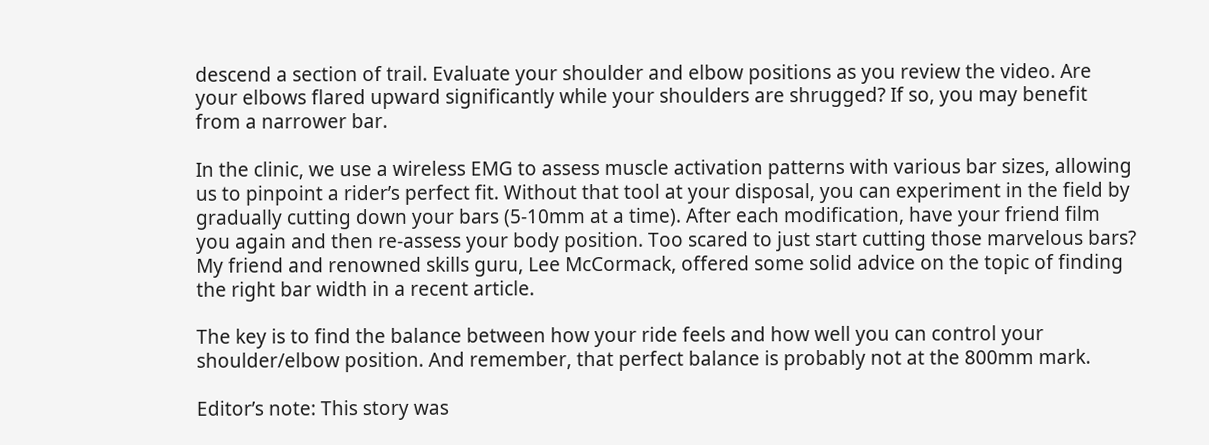descend a section of trail. Evaluate your shoulder and elbow positions as you review the video. Are your elbows flared upward significantly while your shoulders are shrugged? If so, you may benefit from a narrower bar.

In the clinic, we use a wireless EMG to assess muscle activation patterns with various bar sizes, allowing us to pinpoint a rider’s perfect fit. Without that tool at your disposal, you can experiment in the field by gradually cutting down your bars (5-10mm at a time). After each modification, have your friend film you again and then re-assess your body position. Too scared to just start cutting those marvelous bars? My friend and renowned skills guru, Lee McCormack, offered some solid advice on the topic of finding the right bar width in a recent article.

The key is to find the balance between how your ride feels and how well you can control your shoulder/elbow position. And remember, that perfect balance is probably not at the 800mm mark.

Editor’s note: This story was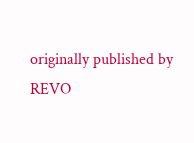originally published by REVO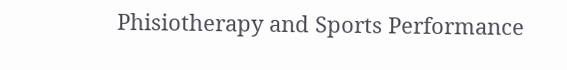Phisiotherapy and Sports Performance